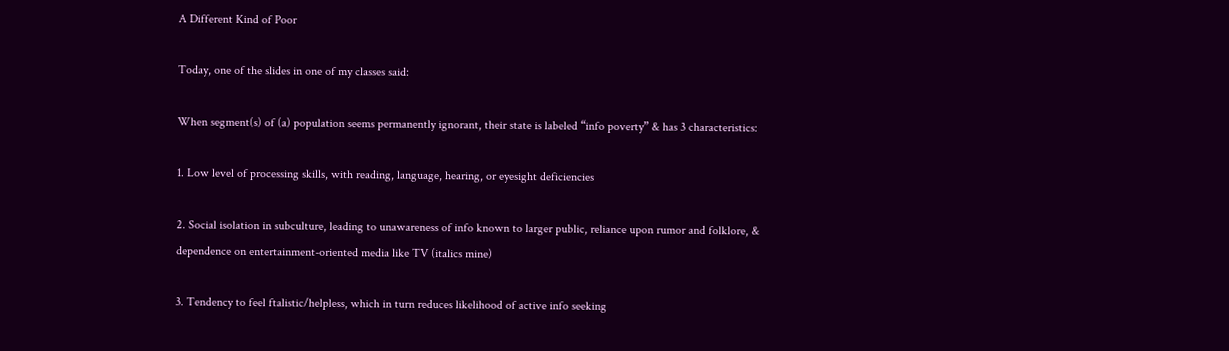A Different Kind of Poor

Today, one of the slides in one of my classes said:

When segment(s) of (a) population seems permanently ignorant, their state is labeled “info poverty” & has 3 characteristics:

1. Low level of processing skills, with reading, language, hearing, or eyesight deficiencies

2. Social isolation in subculture, leading to unawareness of info known to larger public, reliance upon rumor and folklore, & dependence on entertainment-oriented media like TV (italics mine)

3. Tendency to feel ftalistic/helpless, which in turn reduces likelihood of active info seeking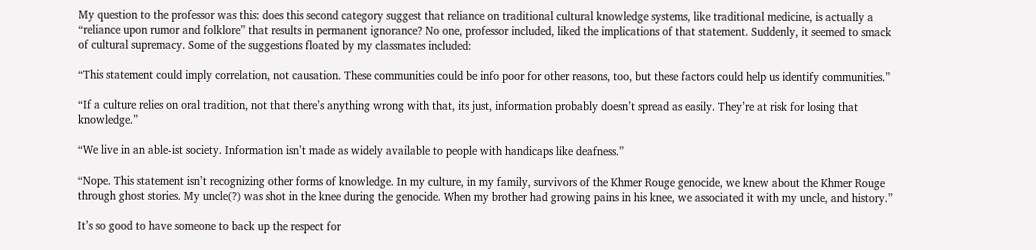My question to the professor was this: does this second category suggest that reliance on traditional cultural knowledge systems, like traditional medicine, is actually a “reliance upon rumor and folklore” that results in permanent ignorance? No one, professor included, liked the implications of that statement. Suddenly, it seemed to smack of cultural supremacy. Some of the suggestions floated by my classmates included:

“This statement could imply correlation, not causation. These communities could be info poor for other reasons, too, but these factors could help us identify communities.”

“If a culture relies on oral tradition, not that there’s anything wrong with that, its just, information probably doesn’t spread as easily. They’re at risk for losing that knowledge.”

“We live in an able-ist society. Information isn’t made as widely available to people with handicaps like deafness.”

“Nope. This statement isn’t recognizing other forms of knowledge. In my culture, in my family, survivors of the Khmer Rouge genocide, we knew about the Khmer Rouge through ghost stories. My uncle(?) was shot in the knee during the genocide. When my brother had growing pains in his knee, we associated it with my uncle, and history.”

It’s so good to have someone to back up the respect for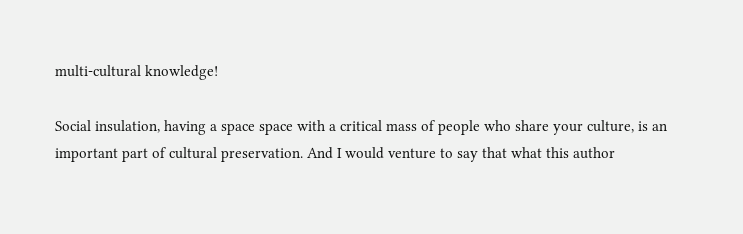multi-cultural knowledge!

Social insulation, having a space space with a critical mass of people who share your culture, is an important part of cultural preservation. And I would venture to say that what this author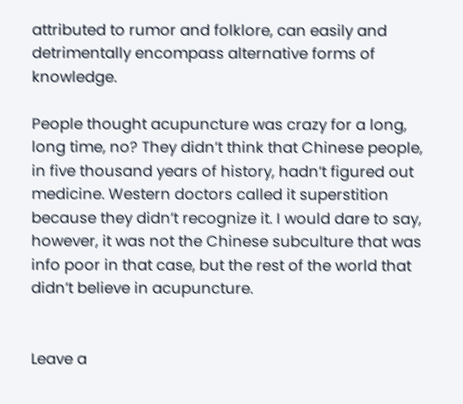attributed to rumor and folklore, can easily and detrimentally encompass alternative forms of knowledge.

People thought acupuncture was crazy for a long, long time, no? They didn’t think that Chinese people, in five thousand years of history, hadn’t figured out medicine. Western doctors called it superstition because they didn’t recognize it. I would dare to say, however, it was not the Chinese subculture that was info poor in that case, but the rest of the world that didn’t believe in acupuncture.


Leave a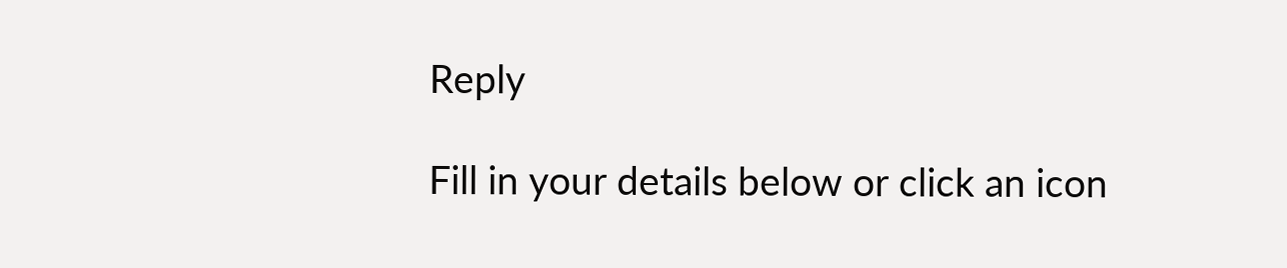Reply

Fill in your details below or click an icon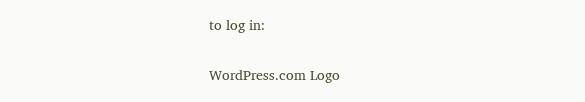to log in:

WordPress.com Logo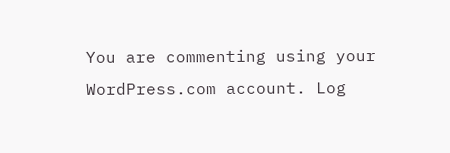You are commenting using your WordPress.com account. Log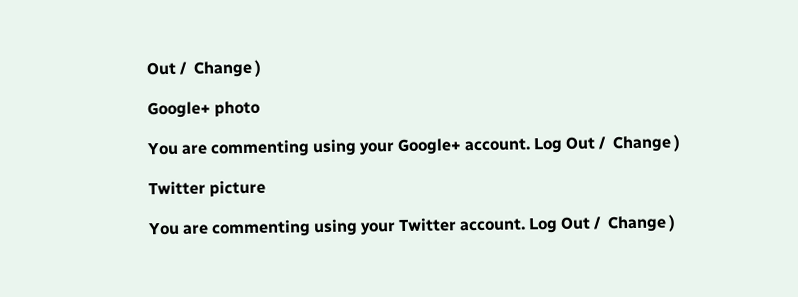Out /  Change )

Google+ photo

You are commenting using your Google+ account. Log Out /  Change )

Twitter picture

You are commenting using your Twitter account. Log Out /  Change )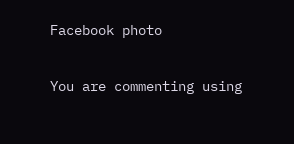Facebook photo

You are commenting using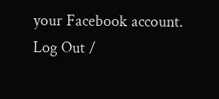your Facebook account. Log Out /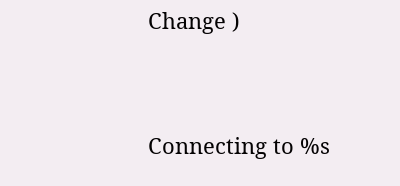Change )


Connecting to %s